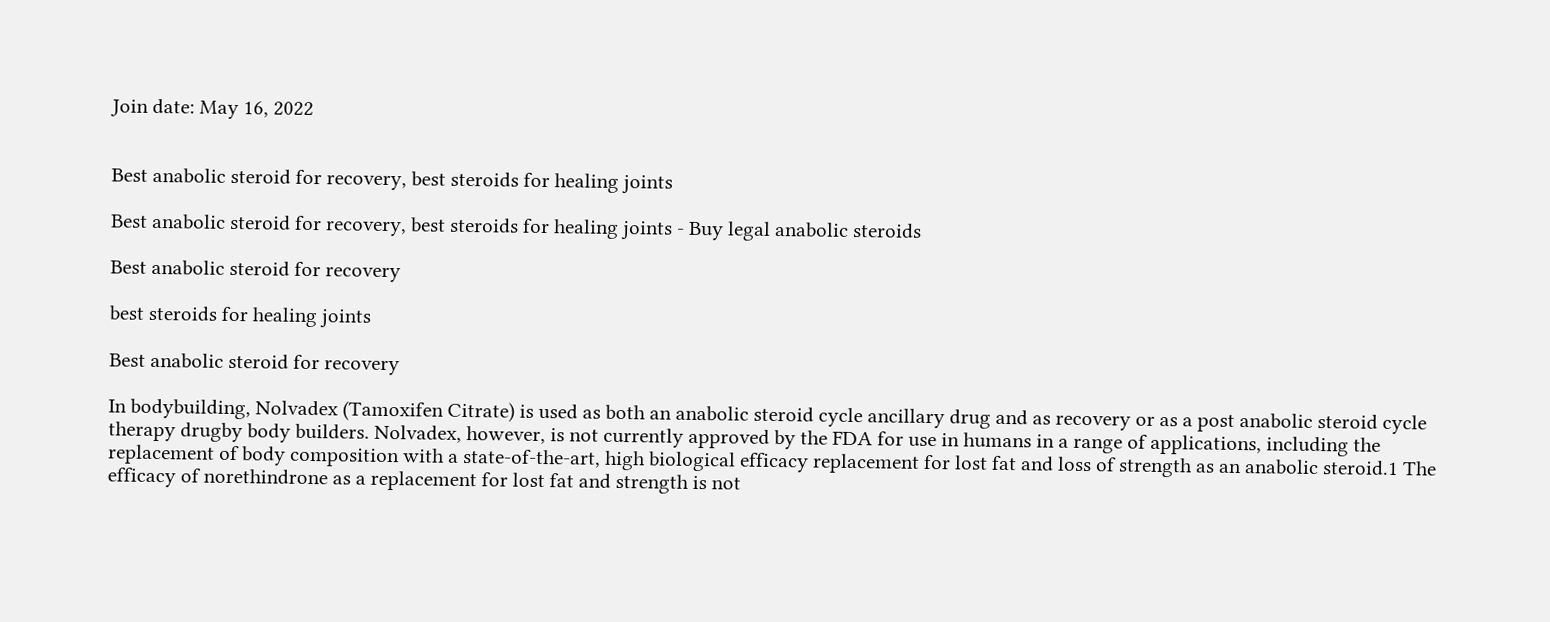Join date: May 16, 2022


Best anabolic steroid for recovery, best steroids for healing joints

Best anabolic steroid for recovery, best steroids for healing joints - Buy legal anabolic steroids

Best anabolic steroid for recovery

best steroids for healing joints

Best anabolic steroid for recovery

In bodybuilding, Nolvadex (Tamoxifen Citrate) is used as both an anabolic steroid cycle ancillary drug and as recovery or as a post anabolic steroid cycle therapy drugby body builders. Nolvadex, however, is not currently approved by the FDA for use in humans in a range of applications, including the replacement of body composition with a state-of-the-art, high biological efficacy replacement for lost fat and loss of strength as an anabolic steroid.1 The efficacy of norethindrone as a replacement for lost fat and strength is not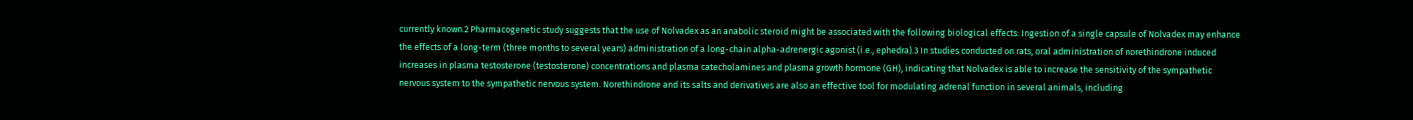currently known.2 Pharmacogenetic study suggests that the use of Nolvadex as an anabolic steroid might be associated with the following biological effects: Ingestion of a single capsule of Nolvadex may enhance the effects of a long-term (three months to several years) administration of a long-chain alpha-adrenergic agonist (i.e., ephedra).3 In studies conducted on rats, oral administration of norethindrone induced increases in plasma testosterone (testosterone) concentrations and plasma catecholamines and plasma growth hormone (GH), indicating that Nolvadex is able to increase the sensitivity of the sympathetic nervous system to the sympathetic nervous system. Norethindrone and its salts and derivatives are also an effective tool for modulating adrenal function in several animals, including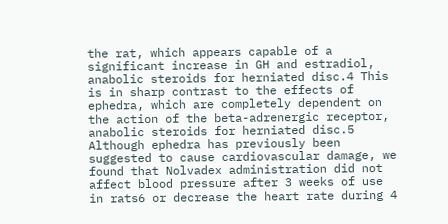the rat, which appears capable of a significant increase in GH and estradiol, anabolic steroids for herniated disc.4 This is in sharp contrast to the effects of ephedra, which are completely dependent on the action of the beta-adrenergic receptor, anabolic steroids for herniated disc.5 Although ephedra has previously been suggested to cause cardiovascular damage, we found that Nolvadex administration did not affect blood pressure after 3 weeks of use in rats6 or decrease the heart rate during 4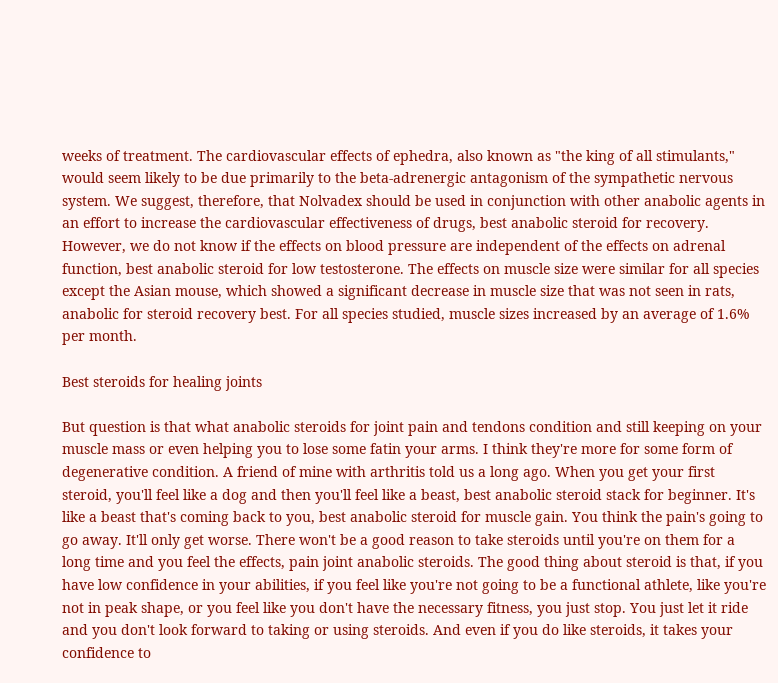weeks of treatment. The cardiovascular effects of ephedra, also known as "the king of all stimulants," would seem likely to be due primarily to the beta-adrenergic antagonism of the sympathetic nervous system. We suggest, therefore, that Nolvadex should be used in conjunction with other anabolic agents in an effort to increase the cardiovascular effectiveness of drugs, best anabolic steroid for recovery. However, we do not know if the effects on blood pressure are independent of the effects on adrenal function, best anabolic steroid for low testosterone. The effects on muscle size were similar for all species except the Asian mouse, which showed a significant decrease in muscle size that was not seen in rats, anabolic for steroid recovery best. For all species studied, muscle sizes increased by an average of 1.6% per month.

Best steroids for healing joints

But question is that what anabolic steroids for joint pain and tendons condition and still keeping on your muscle mass or even helping you to lose some fatin your arms. I think they're more for some form of degenerative condition. A friend of mine with arthritis told us a long ago. When you get your first steroid, you'll feel like a dog and then you'll feel like a beast, best anabolic steroid stack for beginner. It's like a beast that's coming back to you, best anabolic steroid for muscle gain. You think the pain's going to go away. It'll only get worse. There won't be a good reason to take steroids until you're on them for a long time and you feel the effects, pain joint anabolic steroids. The good thing about steroid is that, if you have low confidence in your abilities, if you feel like you're not going to be a functional athlete, like you're not in peak shape, or you feel like you don't have the necessary fitness, you just stop. You just let it ride and you don't look forward to taking or using steroids. And even if you do like steroids, it takes your confidence to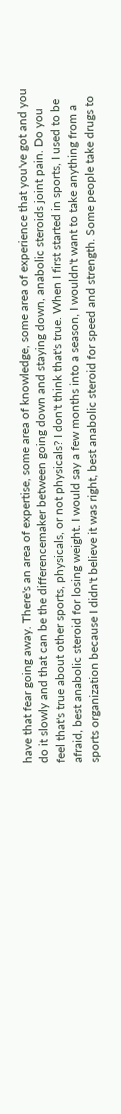have that fear going away. There's an area of expertise, some area of knowledge, some area of experience that you've got and you do it slowly and that can be the differencemaker between going down and staying down, anabolic steroids joint pain. Do you feel that's true about other sports, physicals, or not physicals? I don't think that's true. When I first started in sports, I used to be afraid, best anabolic steroid for losing weight. I would say a few months into a season, I wouldn't want to take anything from a sports organization because I didn't believe it was right, best anabolic steroid for speed and strength. Some people take drugs to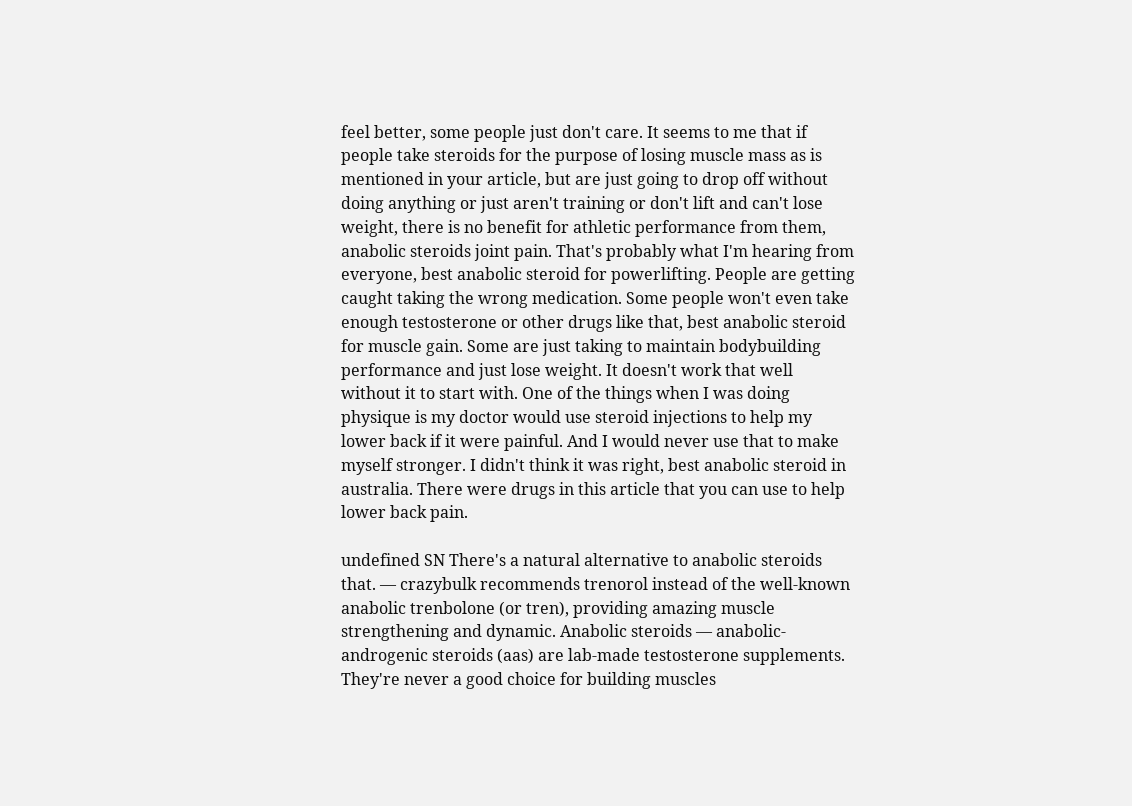feel better, some people just don't care. It seems to me that if people take steroids for the purpose of losing muscle mass as is mentioned in your article, but are just going to drop off without doing anything or just aren't training or don't lift and can't lose weight, there is no benefit for athletic performance from them, anabolic steroids joint pain. That's probably what I'm hearing from everyone, best anabolic steroid for powerlifting. People are getting caught taking the wrong medication. Some people won't even take enough testosterone or other drugs like that, best anabolic steroid for muscle gain. Some are just taking to maintain bodybuilding performance and just lose weight. It doesn't work that well without it to start with. One of the things when I was doing physique is my doctor would use steroid injections to help my lower back if it were painful. And I would never use that to make myself stronger. I didn't think it was right, best anabolic steroid in australia. There were drugs in this article that you can use to help lower back pain.

undefined SN There's a natural alternative to anabolic steroids that. — crazybulk recommends trenorol instead of the well-known anabolic trenbolone (or tren), providing amazing muscle strengthening and dynamic. Anabolic steroids — anabolic-androgenic steroids (aas) are lab-made testosterone supplements. They're never a good choice for building muscles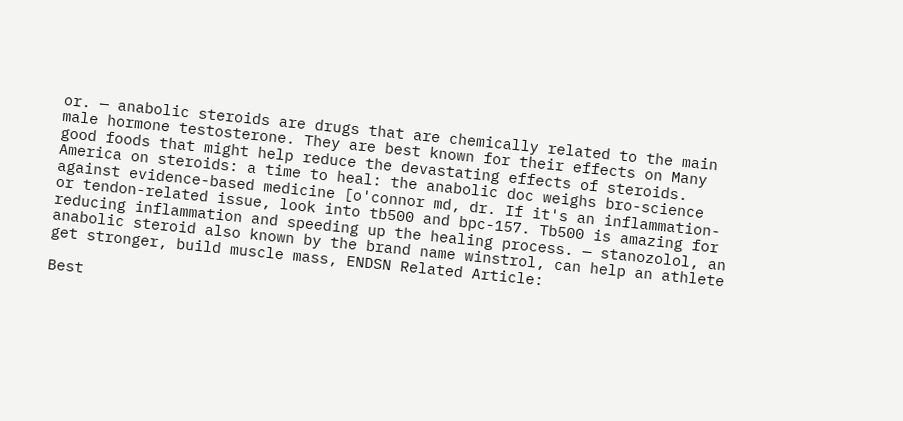or. — anabolic steroids are drugs that are chemically related to the main male hormone testosterone. They are best known for their effects on Many good foods that might help reduce the devastating effects of steroids. America on steroids: a time to heal: the anabolic doc weighs bro-science against evidence-based medicine [o'connor md, dr. If it's an inflammation- or tendon-related issue, look into tb500 and bpc-157. Tb500 is amazing for reducing inflammation and speeding up the healing process. — stanozolol, an anabolic steroid also known by the brand name winstrol, can help an athlete get stronger, build muscle mass, ENDSN Related Article:

Best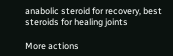anabolic steroid for recovery, best steroids for healing joints

More actions